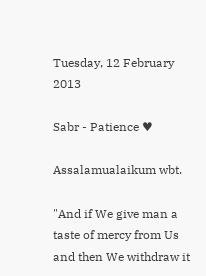Tuesday, 12 February 2013

Sabr - Patience ♥

Assalamualaikum wbt.

"And if We give man a taste of mercy from Us and then We withdraw it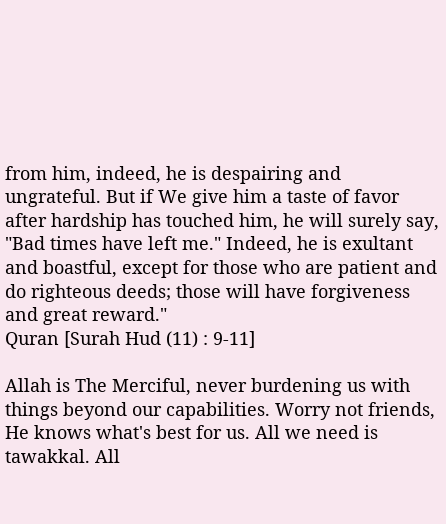from him, indeed, he is despairing and ungrateful. But if We give him a taste of favor after hardship has touched him, he will surely say, "Bad times have left me." Indeed, he is exultant and boastful, except for those who are patient and do righteous deeds; those will have forgiveness and great reward."
Quran [Surah Hud (11) : 9-11]

Allah is The Merciful, never burdening us with things beyond our capabilities. Worry not friends, He knows what's best for us. All we need is tawakkal. All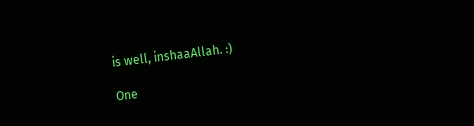is well, inshaaAllah. :)

One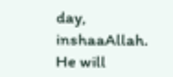day, inshaaAllah. He will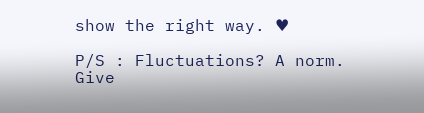show the right way. ♥

P/S : Fluctuations? A norm. Give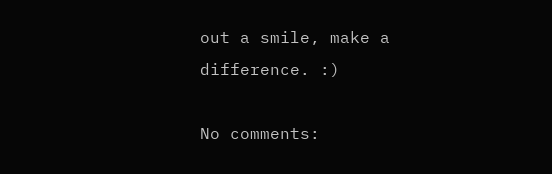out a smile, make a difference. :)

No comments: